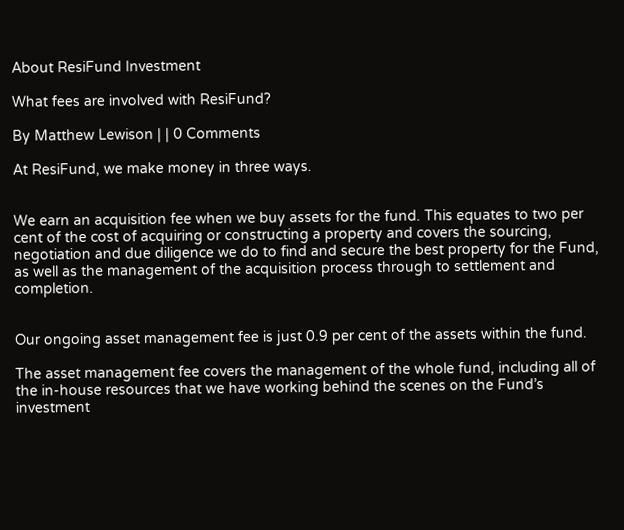About ResiFund Investment

What fees are involved with ResiFund?

By Matthew Lewison | | 0 Comments

At ResiFund, we make money in three ways.


We earn an acquisition fee when we buy assets for the fund. This equates to two per cent of the cost of acquiring or constructing a property and covers the sourcing, negotiation and due diligence we do to find and secure the best property for the Fund, as well as the management of the acquisition process through to settlement and completion.


Our ongoing asset management fee is just 0.9 per cent of the assets within the fund.

The asset management fee covers the management of the whole fund, including all of the in-house resources that we have working behind the scenes on the Fund’s investment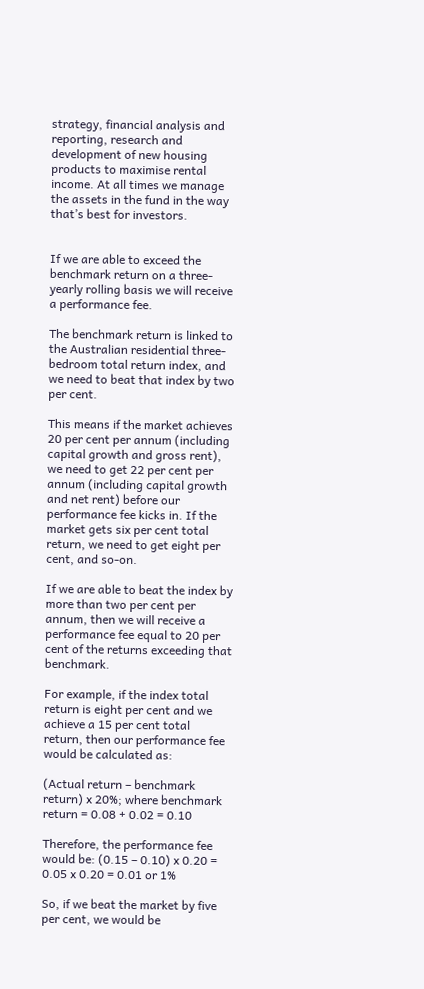strategy, financial analysis and reporting, research and development of new housing products to maximise rental income. At all times we manage the assets in the fund in the way that’s best for investors.


If we are able to exceed the benchmark return on a three-yearly rolling basis we will receive a performance fee.

The benchmark return is linked to the Australian residential three-bedroom total return index, and we need to beat that index by two per cent.

This means if the market achieves 20 per cent per annum (including capital growth and gross rent), we need to get 22 per cent per annum (including capital growth and net rent) before our performance fee kicks in. If the market gets six per cent total return, we need to get eight per cent, and so-on.

If we are able to beat the index by more than two per cent per annum, then we will receive a performance fee equal to 20 per cent of the returns exceeding that benchmark.

For example, if the index total return is eight per cent and we achieve a 15 per cent total return, then our performance fee would be calculated as:

(Actual return – benchmark return) x 20%; where benchmark return = 0.08 + 0.02 = 0.10

Therefore, the performance fee would be: (0.15 – 0.10) x 0.20 = 0.05 x 0.20 = 0.01 or 1%

So, if we beat the market by five per cent, we would be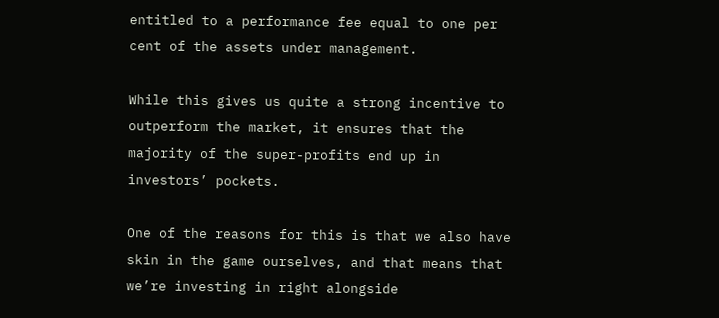entitled to a performance fee equal to one per cent of the assets under management.

While this gives us quite a strong incentive to outperform the market, it ensures that the majority of the super-profits end up in investors’ pockets.

One of the reasons for this is that we also have skin in the game ourselves, and that means that we’re investing in right alongside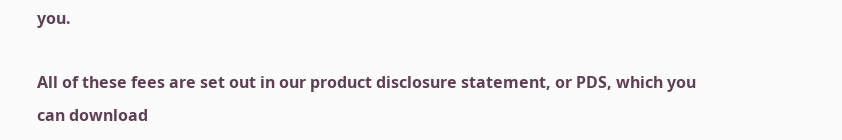you.

All of these fees are set out in our product disclosure statement, or PDS, which you can download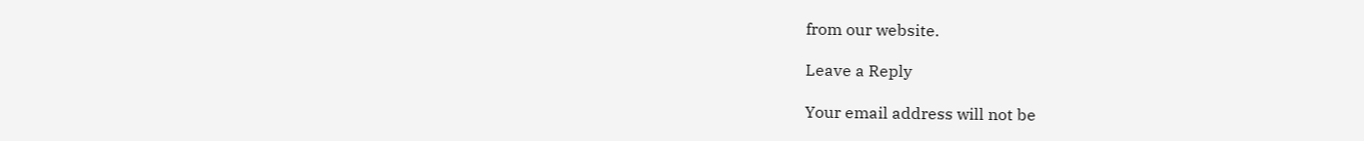from our website.

Leave a Reply

Your email address will not be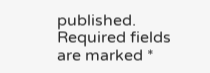published. Required fields are marked *